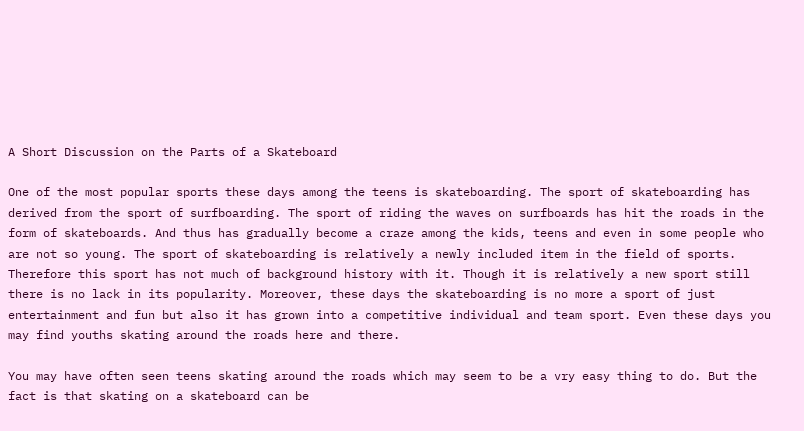A Short Discussion on the Parts of a Skateboard

One of the most popular sports these days among the teens is skateboarding. The sport of skateboarding has derived from the sport of surfboarding. The sport of riding the waves on surfboards has hit the roads in the form of skateboards. And thus has gradually become a craze among the kids, teens and even in some people who are not so young. The sport of skateboarding is relatively a newly included item in the field of sports. Therefore this sport has not much of background history with it. Though it is relatively a new sport still there is no lack in its popularity. Moreover, these days the skateboarding is no more a sport of just entertainment and fun but also it has grown into a competitive individual and team sport. Even these days you may find youths skating around the roads here and there.

You may have often seen teens skating around the roads which may seem to be a vry easy thing to do. But the fact is that skating on a skateboard can be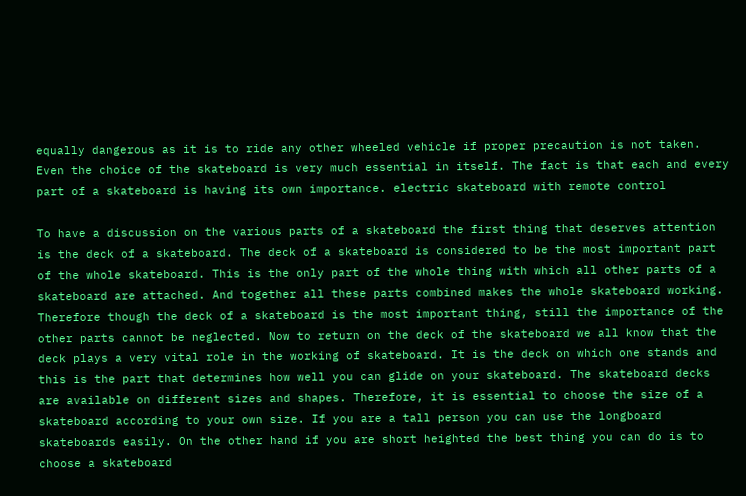equally dangerous as it is to ride any other wheeled vehicle if proper precaution is not taken. Even the choice of the skateboard is very much essential in itself. The fact is that each and every part of a skateboard is having its own importance. electric skateboard with remote control

To have a discussion on the various parts of a skateboard the first thing that deserves attention is the deck of a skateboard. The deck of a skateboard is considered to be the most important part of the whole skateboard. This is the only part of the whole thing with which all other parts of a skateboard are attached. And together all these parts combined makes the whole skateboard working. Therefore though the deck of a skateboard is the most important thing, still the importance of the other parts cannot be neglected. Now to return on the deck of the skateboard we all know that the deck plays a very vital role in the working of skateboard. It is the deck on which one stands and this is the part that determines how well you can glide on your skateboard. The skateboard decks are available on different sizes and shapes. Therefore, it is essential to choose the size of a skateboard according to your own size. If you are a tall person you can use the longboard skateboards easily. On the other hand if you are short heighted the best thing you can do is to choose a skateboard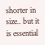shorter in size.. but it is essential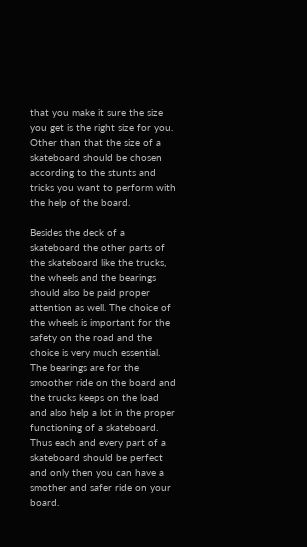that you make it sure the size you get is the right size for you. Other than that the size of a skateboard should be chosen according to the stunts and tricks you want to perform with the help of the board.

Besides the deck of a skateboard the other parts of the skateboard like the trucks, the wheels and the bearings should also be paid proper attention as well. The choice of the wheels is important for the safety on the road and the choice is very much essential. The bearings are for the smoother ride on the board and the trucks keeps on the load and also help a lot in the proper functioning of a skateboard. Thus each and every part of a skateboard should be perfect and only then you can have a smother and safer ride on your board.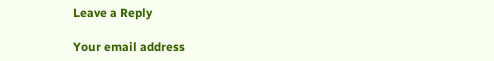Leave a Reply

Your email address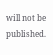will not be published.